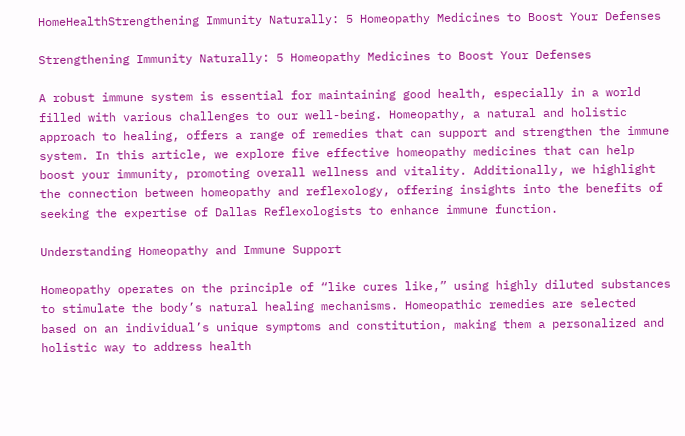HomeHealthStrengthening Immunity Naturally: 5 Homeopathy Medicines to Boost Your Defenses

Strengthening Immunity Naturally: 5 Homeopathy Medicines to Boost Your Defenses

A robust immune system is essential for maintaining good health, especially in a world filled with various challenges to our well-being. Homeopathy, a natural and holistic approach to healing, offers a range of remedies that can support and strengthen the immune system. In this article, we explore five effective homeopathy medicines that can help boost your immunity, promoting overall wellness and vitality. Additionally, we highlight the connection between homeopathy and reflexology, offering insights into the benefits of seeking the expertise of Dallas Reflexologists to enhance immune function.

Understanding Homeopathy and Immune Support

Homeopathy operates on the principle of “like cures like,” using highly diluted substances to stimulate the body’s natural healing mechanisms. Homeopathic remedies are selected based on an individual’s unique symptoms and constitution, making them a personalized and holistic way to address health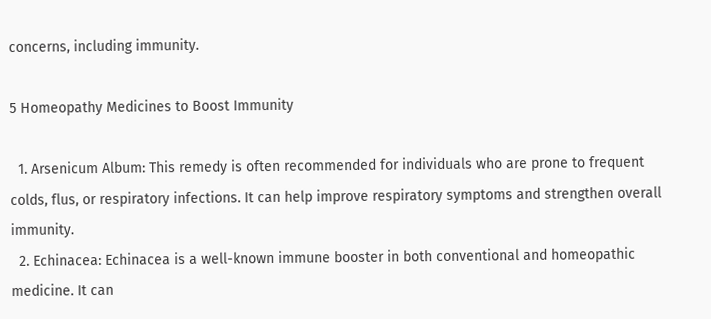concerns, including immunity.

5 Homeopathy Medicines to Boost Immunity

  1. Arsenicum Album: This remedy is often recommended for individuals who are prone to frequent colds, flus, or respiratory infections. It can help improve respiratory symptoms and strengthen overall immunity.
  2. Echinacea: Echinacea is a well-known immune booster in both conventional and homeopathic medicine. It can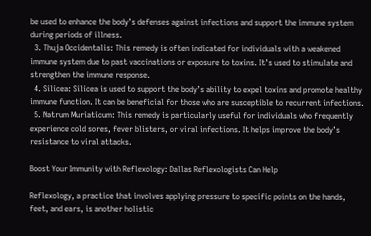be used to enhance the body’s defenses against infections and support the immune system during periods of illness.
  3. Thuja Occidentalis: This remedy is often indicated for individuals with a weakened immune system due to past vaccinations or exposure to toxins. It’s used to stimulate and strengthen the immune response.
  4. Silicea: Silicea is used to support the body’s ability to expel toxins and promote healthy immune function. It can be beneficial for those who are susceptible to recurrent infections.
  5. Natrum Muriaticum: This remedy is particularly useful for individuals who frequently experience cold sores, fever blisters, or viral infections. It helps improve the body’s resistance to viral attacks.

Boost Your Immunity with Reflexology: Dallas Reflexologists Can Help

Reflexology, a practice that involves applying pressure to specific points on the hands, feet, and ears, is another holistic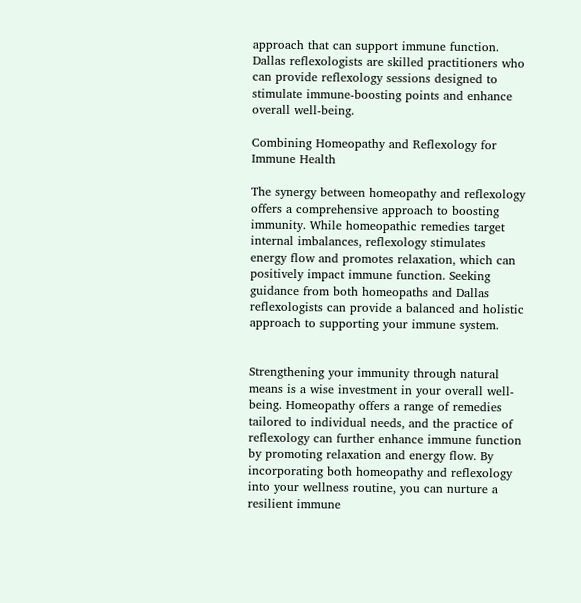approach that can support immune function. Dallas reflexologists are skilled practitioners who can provide reflexology sessions designed to stimulate immune-boosting points and enhance overall well-being.

Combining Homeopathy and Reflexology for Immune Health

The synergy between homeopathy and reflexology offers a comprehensive approach to boosting immunity. While homeopathic remedies target internal imbalances, reflexology stimulates energy flow and promotes relaxation, which can positively impact immune function. Seeking guidance from both homeopaths and Dallas reflexologists can provide a balanced and holistic approach to supporting your immune system.


Strengthening your immunity through natural means is a wise investment in your overall well-being. Homeopathy offers a range of remedies tailored to individual needs, and the practice of reflexology can further enhance immune function by promoting relaxation and energy flow. By incorporating both homeopathy and reflexology into your wellness routine, you can nurture a resilient immune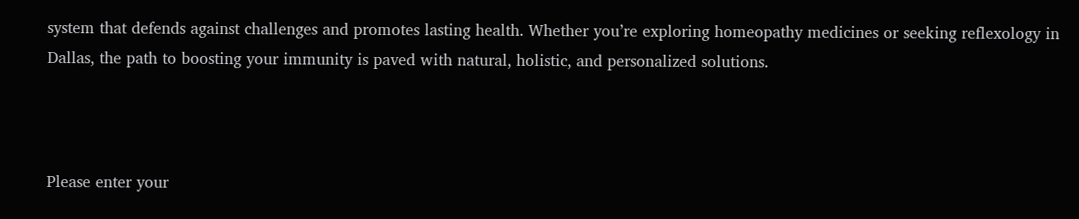system that defends against challenges and promotes lasting health. Whether you’re exploring homeopathy medicines or seeking reflexology in Dallas, the path to boosting your immunity is paved with natural, holistic, and personalized solutions.



Please enter your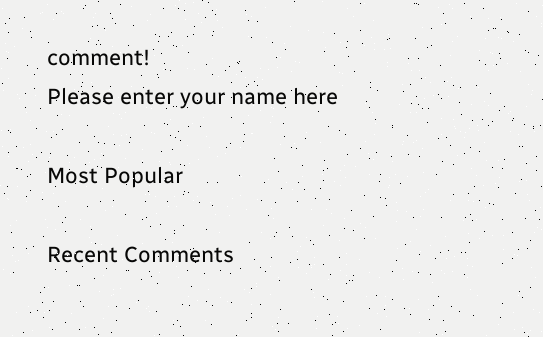comment!
Please enter your name here

Most Popular

Recent Comments